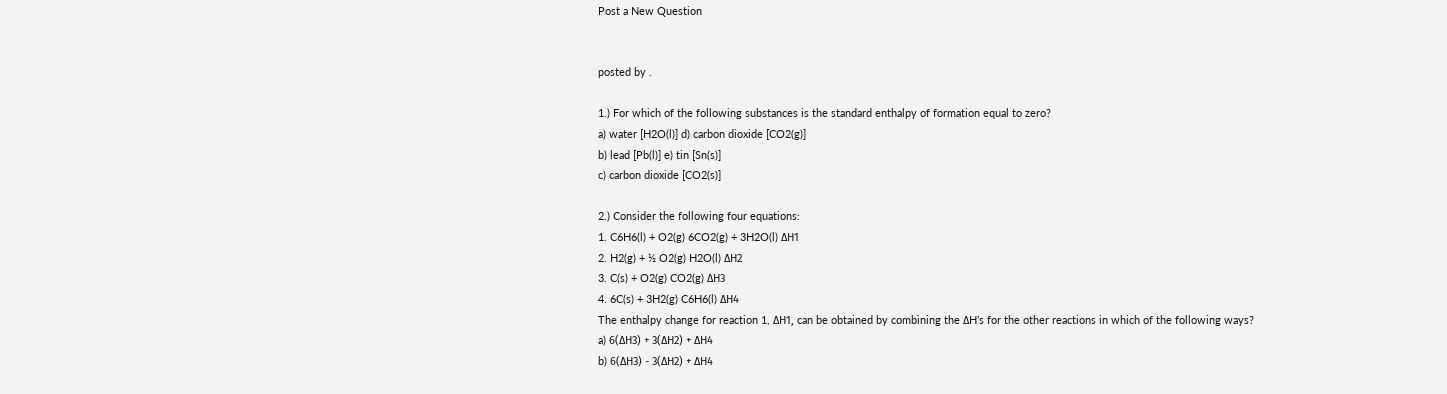Post a New Question


posted by .

1.) For which of the following substances is the standard enthalpy of formation equal to zero?
a) water [H2O(l)] d) carbon dioxide [CO2(g)]
b) lead [Pb(l)] e) tin [Sn(s)]
c) carbon dioxide [CO2(s)]

2.) Consider the following four equations:
1. C6H6(l) + O2(g) 6CO2(g) + 3H2O(l) ΔH1
2. H2(g) + ½ O2(g) H2O(l) ΔH2
3. C(s) + O2(g) CO2(g) ΔH3
4. 6C(s) + 3H2(g) C6H6(l) ΔH4
The enthalpy change for reaction 1, ΔH1, can be obtained by combining the ΔH’s for the other reactions in which of the following ways?
a) 6(ΔH3) + 3(ΔH2) + ΔH4
b) 6(ΔH3) - 3(ΔH2) + ΔH4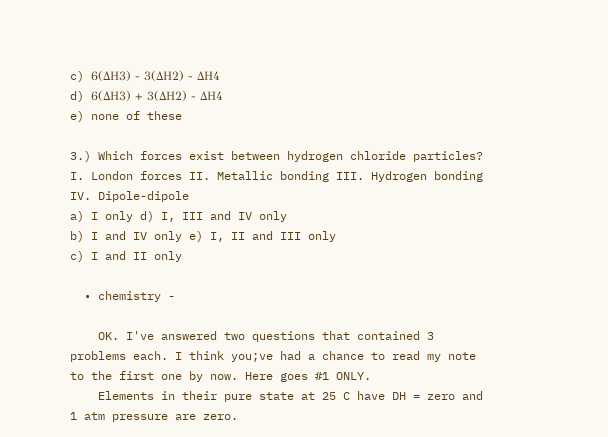c) 6(ΔH3) - 3(ΔH2) - ΔH4
d) 6(ΔH3) + 3(ΔH2) - ΔH4
e) none of these

3.) Which forces exist between hydrogen chloride particles?
I. London forces II. Metallic bonding III. Hydrogen bonding IV. Dipole-dipole
a) I only d) I, III and IV only
b) I and IV only e) I, II and III only
c) I and II only

  • chemistry -

    OK. I've answered two questions that contained 3 problems each. I think you;ve had a chance to read my note to the first one by now. Here goes #1 ONLY.
    Elements in their pure state at 25 C have DH = zero and 1 atm pressure are zero.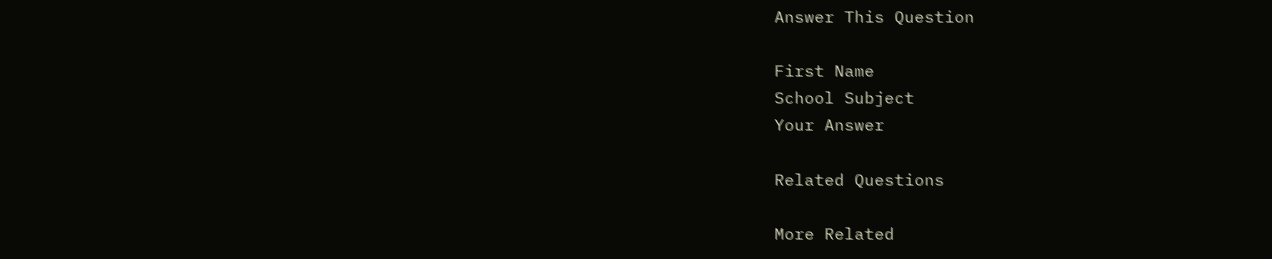Answer This Question

First Name
School Subject
Your Answer

Related Questions

More Related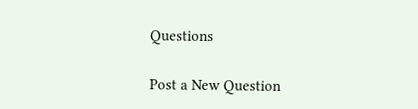Questions

Post a New Question